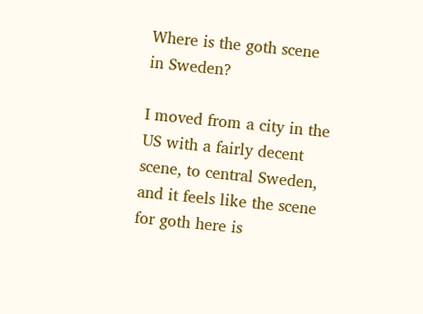Where is the goth scene in Sweden?

I moved from a city in the US with a fairly decent scene, to central Sweden, and it feels like the scene for goth here is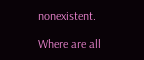nonexistent.

Where are all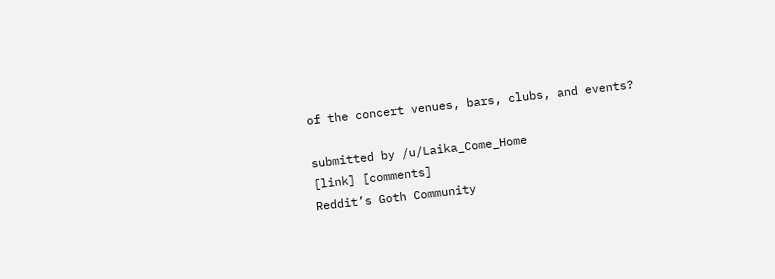of the concert venues, bars, clubs, and events?

submitted by /u/Laika_Come_Home
[link] [comments]
Reddit’s Goth Community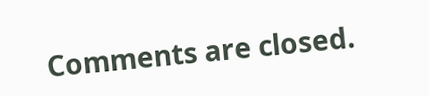Comments are closed.